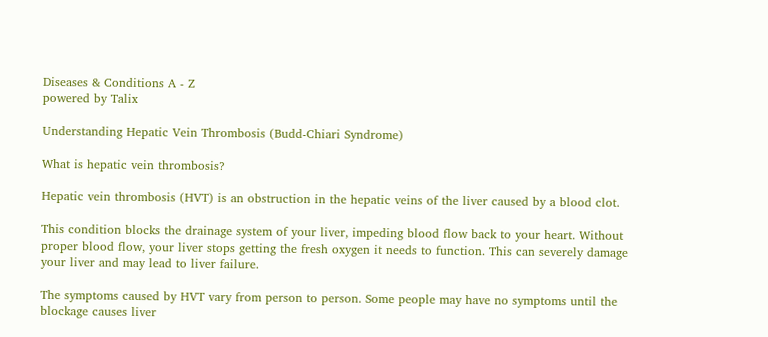Diseases & Conditions A - Z
powered by Talix

Understanding Hepatic Vein Thrombosis (Budd-Chiari Syndrome)

What is hepatic vein thrombosis?

Hepatic vein thrombosis (HVT) is an obstruction in the hepatic veins of the liver caused by a blood clot.

This condition blocks the drainage system of your liver, impeding blood flow back to your heart. Without proper blood flow, your liver stops getting the fresh oxygen it needs to function. This can severely damage your liver and may lead to liver failure.

The symptoms caused by HVT vary from person to person. Some people may have no symptoms until the blockage causes liver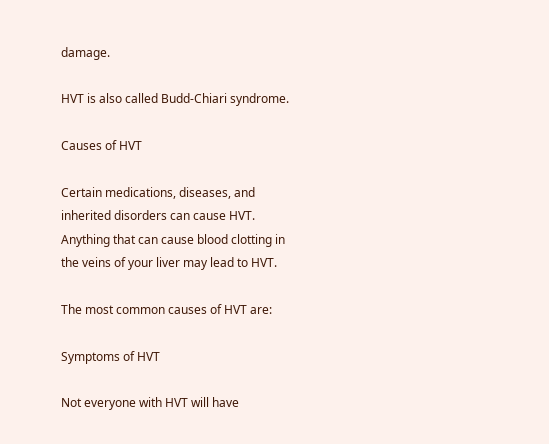damage.

HVT is also called Budd-Chiari syndrome.

Causes of HVT

Certain medications, diseases, and inherited disorders can cause HVT. Anything that can cause blood clotting in the veins of your liver may lead to HVT.

The most common causes of HVT are:

Symptoms of HVT

Not everyone with HVT will have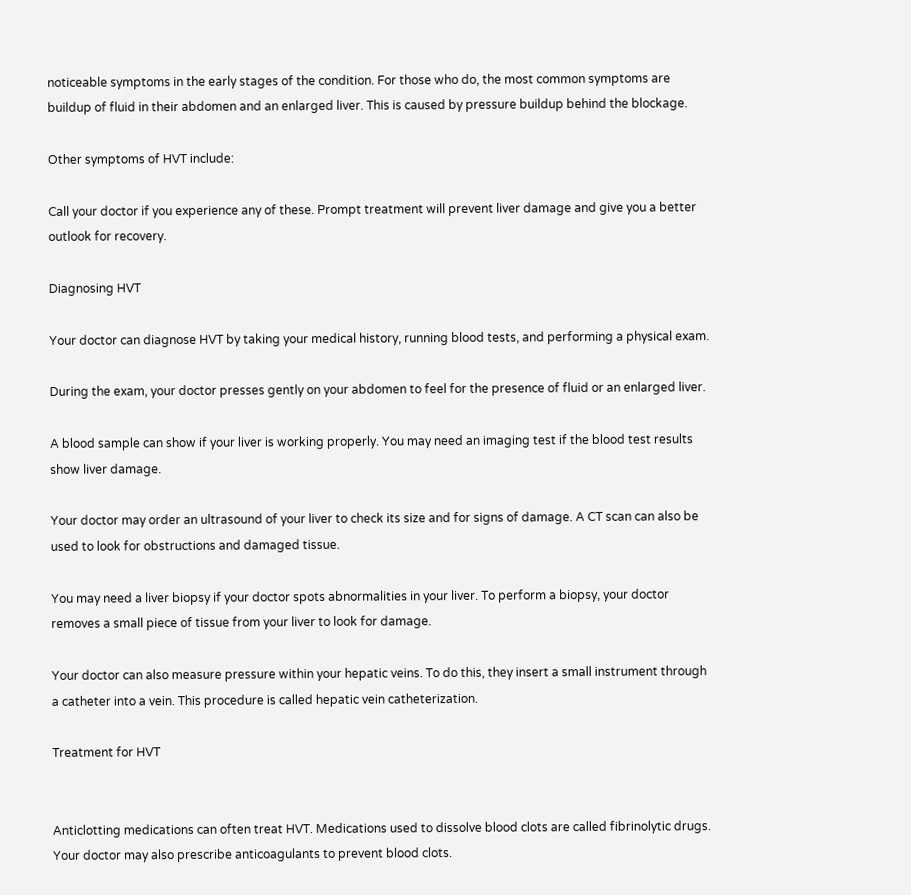noticeable symptoms in the early stages of the condition. For those who do, the most common symptoms are buildup of fluid in their abdomen and an enlarged liver. This is caused by pressure buildup behind the blockage.

Other symptoms of HVT include:

Call your doctor if you experience any of these. Prompt treatment will prevent liver damage and give you a better outlook for recovery.

Diagnosing HVT

Your doctor can diagnose HVT by taking your medical history, running blood tests, and performing a physical exam.

During the exam, your doctor presses gently on your abdomen to feel for the presence of fluid or an enlarged liver.

A blood sample can show if your liver is working properly. You may need an imaging test if the blood test results show liver damage.

Your doctor may order an ultrasound of your liver to check its size and for signs of damage. A CT scan can also be used to look for obstructions and damaged tissue.

You may need a liver biopsy if your doctor spots abnormalities in your liver. To perform a biopsy, your doctor removes a small piece of tissue from your liver to look for damage.

Your doctor can also measure pressure within your hepatic veins. To do this, they insert a small instrument through a catheter into a vein. This procedure is called hepatic vein catheterization.

Treatment for HVT


Anticlotting medications can often treat HVT. Medications used to dissolve blood clots are called fibrinolytic drugs. Your doctor may also prescribe anticoagulants to prevent blood clots.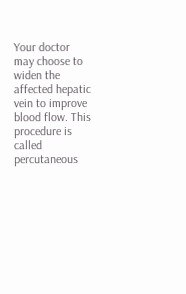Your doctor may choose to widen the affected hepatic vein to improve blood flow. This procedure is called percutaneous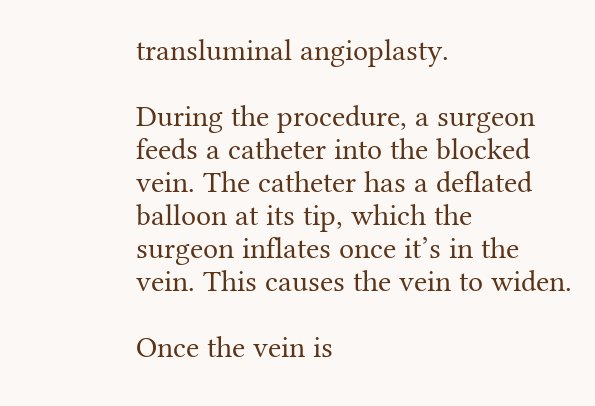transluminal angioplasty.

During the procedure, a surgeon feeds a catheter into the blocked vein. The catheter has a deflated balloon at its tip, which the surgeon inflates once it’s in the vein. This causes the vein to widen.

Once the vein is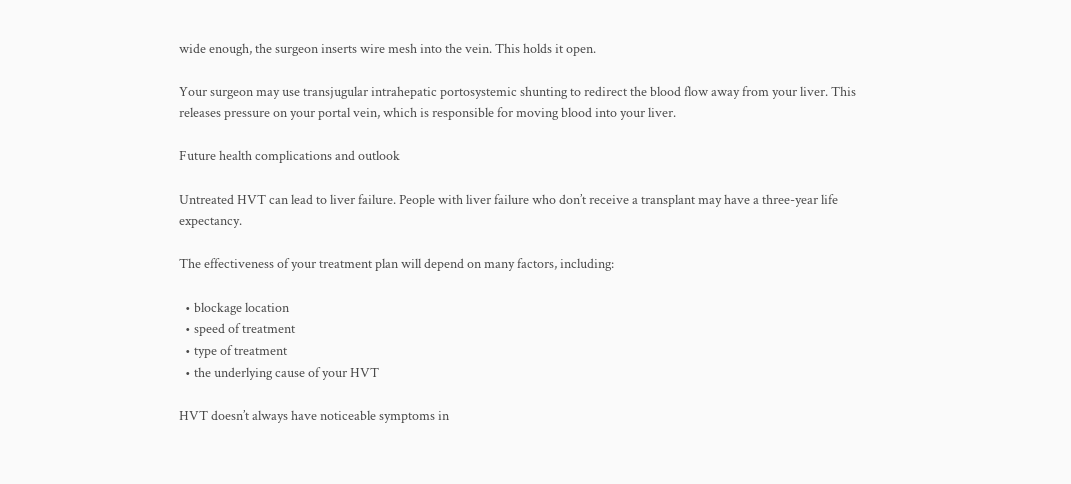wide enough, the surgeon inserts wire mesh into the vein. This holds it open.

Your surgeon may use transjugular intrahepatic portosystemic shunting to redirect the blood flow away from your liver. This releases pressure on your portal vein, which is responsible for moving blood into your liver.

Future health complications and outlook

Untreated HVT can lead to liver failure. People with liver failure who don’t receive a transplant may have a three-year life expectancy.

The effectiveness of your treatment plan will depend on many factors, including:

  • blockage location
  • speed of treatment
  • type of treatment
  • the underlying cause of your HVT

HVT doesn’t always have noticeable symptoms in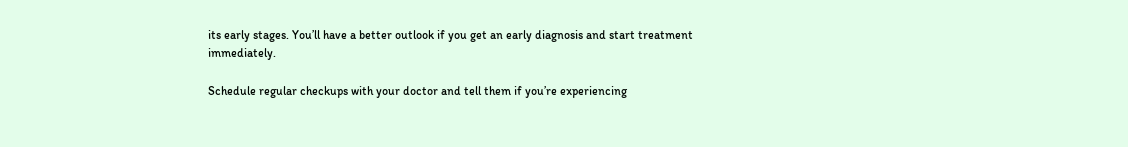its early stages. You’ll have a better outlook if you get an early diagnosis and start treatment immediately.

Schedule regular checkups with your doctor and tell them if you’re experiencing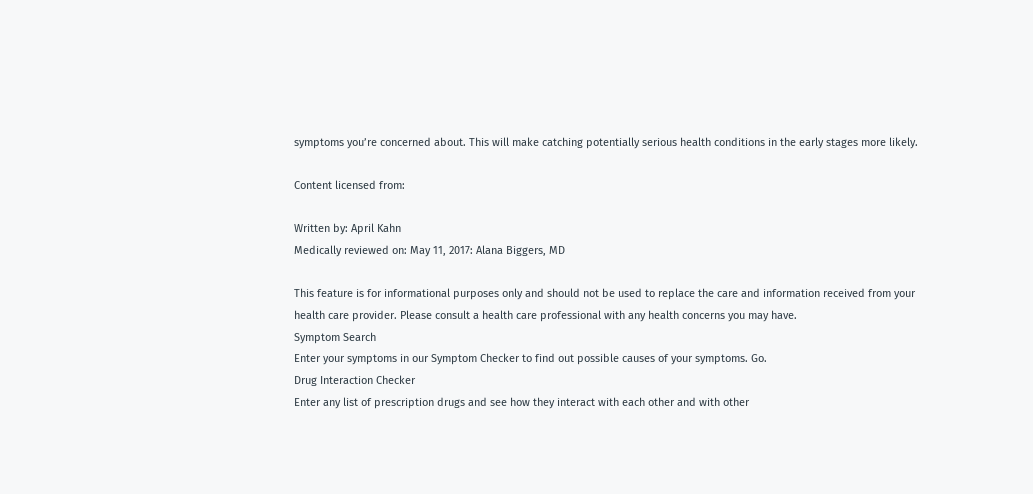symptoms you’re concerned about. This will make catching potentially serious health conditions in the early stages more likely.

Content licensed from:

Written by: April Kahn
Medically reviewed on: May 11, 2017: Alana Biggers, MD

This feature is for informational purposes only and should not be used to replace the care and information received from your health care provider. Please consult a health care professional with any health concerns you may have.
Symptom Search
Enter your symptoms in our Symptom Checker to find out possible causes of your symptoms. Go.
Drug Interaction Checker
Enter any list of prescription drugs and see how they interact with each other and with other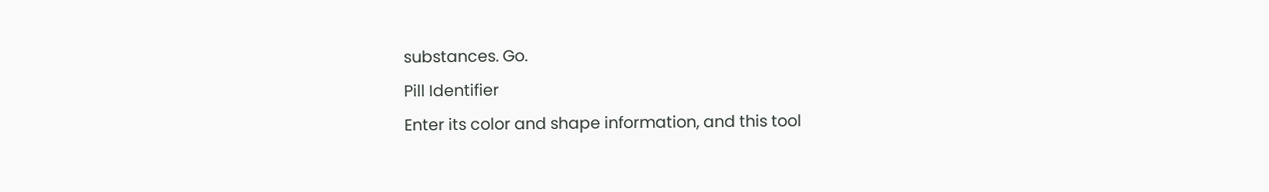substances. Go.
Pill Identifier
Enter its color and shape information, and this tool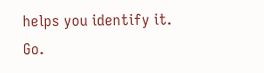helps you identify it. Go.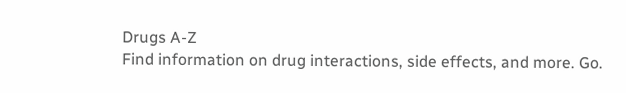Drugs A-Z
Find information on drug interactions, side effects, and more. Go.